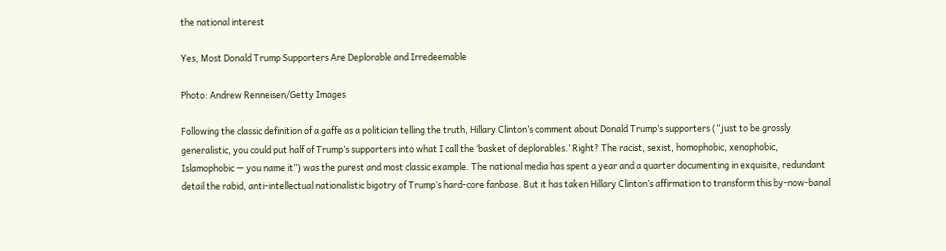the national interest

Yes, Most Donald Trump Supporters Are Deplorable and Irredeemable

Photo: Andrew Renneisen/Getty Images

Following the classic definition of a gaffe as a politician telling the truth, Hillary Clinton’s comment about Donald Trump’s supporters (“just to be grossly generalistic, you could put half of Trump’s supporters into what I call the ‘basket of deplorables.’ Right? The racist, sexist, homophobic, xenophobic, Islamophobic — you name it”) was the purest and most classic example. The national media has spent a year and a quarter documenting in exquisite, redundant detail the rabid, anti-intellectual nationalistic bigotry of Trump’s hard-core fanbase. But it has taken Hillary Clinton’s affirmation to transform this by-now-banal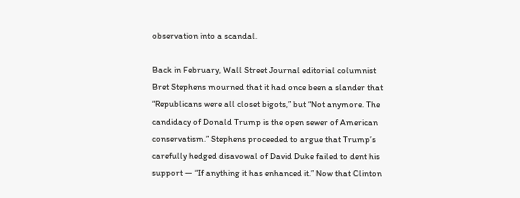observation into a scandal.

Back in February, Wall Street Journal editorial columnist Bret Stephens mourned that it had once been a slander that “Republicans were all closet bigots,” but “Not anymore. The candidacy of Donald Trump is the open sewer of American conservatism.” Stephens proceeded to argue that Trump’s carefully hedged disavowal of David Duke failed to dent his support — “If anything it has enhanced it.” Now that Clinton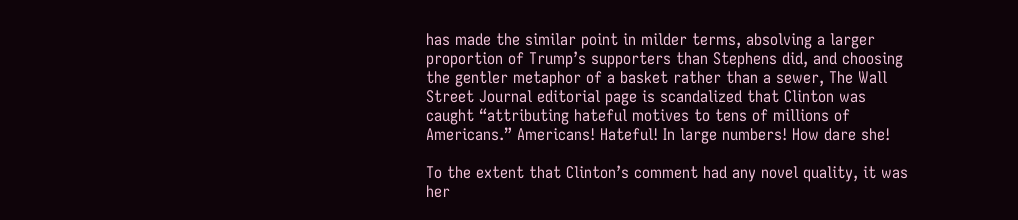has made the similar point in milder terms, absolving a larger proportion of Trump’s supporters than Stephens did, and choosing the gentler metaphor of a basket rather than a sewer, The Wall Street Journal editorial page is scandalized that Clinton was caught “attributing hateful motives to tens of millions of Americans.” Americans! Hateful! In large numbers! How dare she!

To the extent that Clinton’s comment had any novel quality, it was her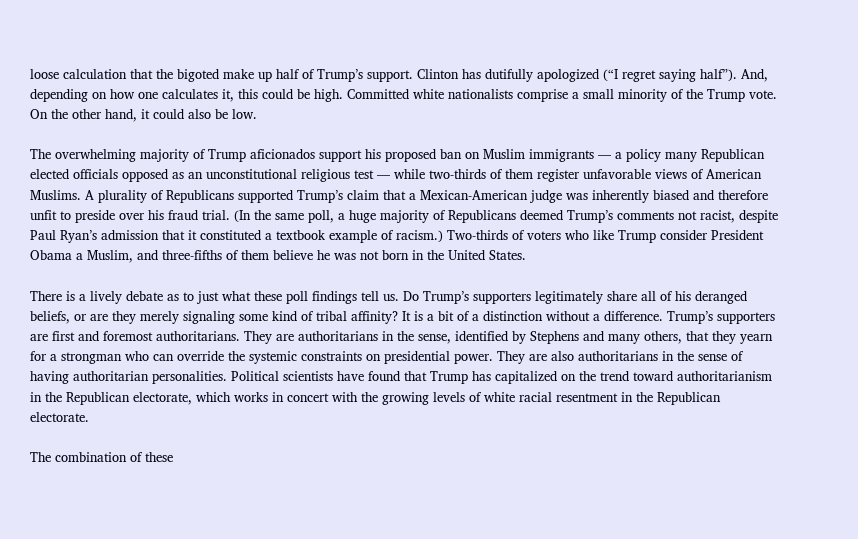loose calculation that the bigoted make up half of Trump’s support. Clinton has dutifully apologized (“I regret saying half”). And, depending on how one calculates it, this could be high. Committed white nationalists comprise a small minority of the Trump vote. On the other hand, it could also be low.

The overwhelming majority of Trump aficionados support his proposed ban on Muslim immigrants — a policy many Republican elected officials opposed as an unconstitutional religious test — while two-thirds of them register unfavorable views of American Muslims. A plurality of Republicans supported Trump’s claim that a Mexican-American judge was inherently biased and therefore unfit to preside over his fraud trial. (In the same poll, a huge majority of Republicans deemed Trump’s comments not racist, despite Paul Ryan’s admission that it constituted a textbook example of racism.) Two-thirds of voters who like Trump consider President Obama a Muslim, and three-fifths of them believe he was not born in the United States.

There is a lively debate as to just what these poll findings tell us. Do Trump’s supporters legitimately share all of his deranged beliefs, or are they merely signaling some kind of tribal affinity? It is a bit of a distinction without a difference. Trump’s supporters are first and foremost authoritarians. They are authoritarians in the sense, identified by Stephens and many others, that they yearn for a strongman who can override the systemic constraints on presidential power. They are also authoritarians in the sense of having authoritarian personalities. Political scientists have found that Trump has capitalized on the trend toward authoritarianism in the Republican electorate, which works in concert with the growing levels of white racial resentment in the Republican electorate.

The combination of these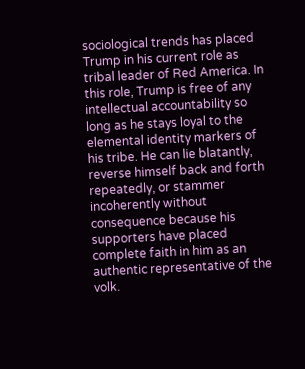sociological trends has placed Trump in his current role as tribal leader of Red America. In this role, Trump is free of any intellectual accountability so long as he stays loyal to the elemental identity markers of his tribe. He can lie blatantly, reverse himself back and forth repeatedly, or stammer incoherently without consequence because his supporters have placed complete faith in him as an authentic representative of the volk.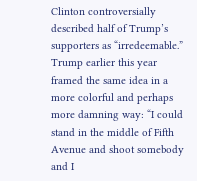Clinton controversially described half of Trump’s supporters as “irredeemable.” Trump earlier this year framed the same idea in a more colorful and perhaps more damning way: “I could stand in the middle of Fifth Avenue and shoot somebody and I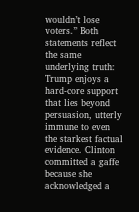wouldn’t lose voters.” Both statements reflect the same underlying truth: Trump enjoys a hard-core support that lies beyond persuasion, utterly immune to even the starkest factual evidence. Clinton committed a gaffe because she acknowledged a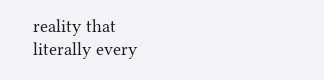reality that literally every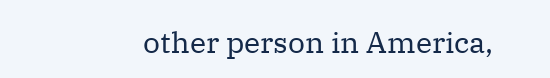other person in America,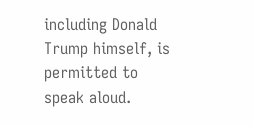including Donald Trump himself, is permitted to speak aloud.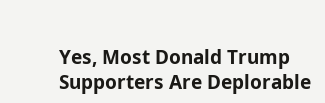Yes, Most Donald Trump Supporters Are Deplorable